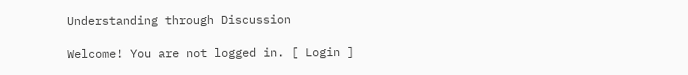Understanding through Discussion

Welcome! You are not logged in. [ Login ]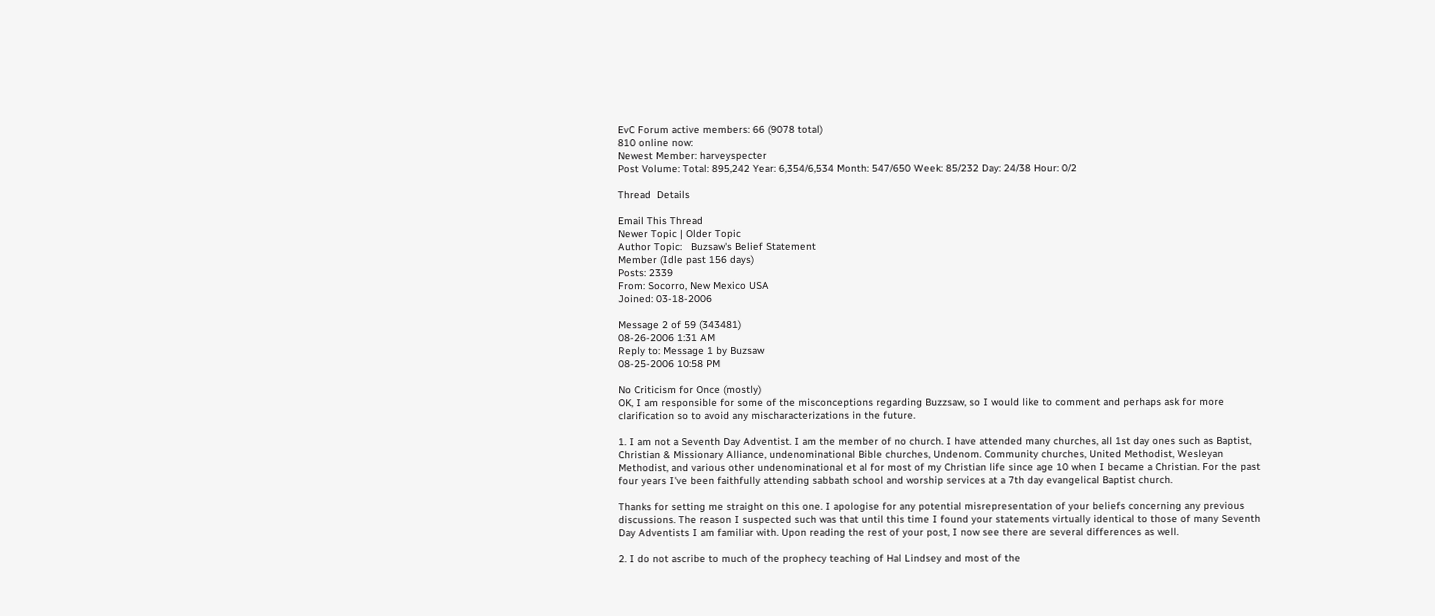EvC Forum active members: 66 (9078 total)
810 online now:
Newest Member: harveyspecter
Post Volume: Total: 895,242 Year: 6,354/6,534 Month: 547/650 Week: 85/232 Day: 24/38 Hour: 0/2

Thread  Details

Email This Thread
Newer Topic | Older Topic
Author Topic:   Buzsaw's Belief Statement
Member (Idle past 156 days)
Posts: 2339
From: Socorro, New Mexico USA
Joined: 03-18-2006

Message 2 of 59 (343481)
08-26-2006 1:31 AM
Reply to: Message 1 by Buzsaw
08-25-2006 10:58 PM

No Criticism for Once (mostly)
OK, I am responsible for some of the misconceptions regarding Buzzsaw, so I would like to comment and perhaps ask for more clarification so to avoid any mischaracterizations in the future.

1. I am not a Seventh Day Adventist. I am the member of no church. I have attended many churches, all 1st day ones such as Baptist, Christian & Missionary Alliance, undenominational Bible churches, Undenom. Community churches, United Methodist, Wesleyan Methodist, and various other undenominational et al for most of my Christian life since age 10 when I became a Christian. For the past four years I've been faithfully attending sabbath school and worship services at a 7th day evangelical Baptist church.

Thanks for setting me straight on this one. I apologise for any potential misrepresentation of your beliefs concerning any previous discussions. The reason I suspected such was that until this time I found your statements virtually identical to those of many Seventh Day Adventists I am familiar with. Upon reading the rest of your post, I now see there are several differences as well.

2. I do not ascribe to much of the prophecy teaching of Hal Lindsey and most of the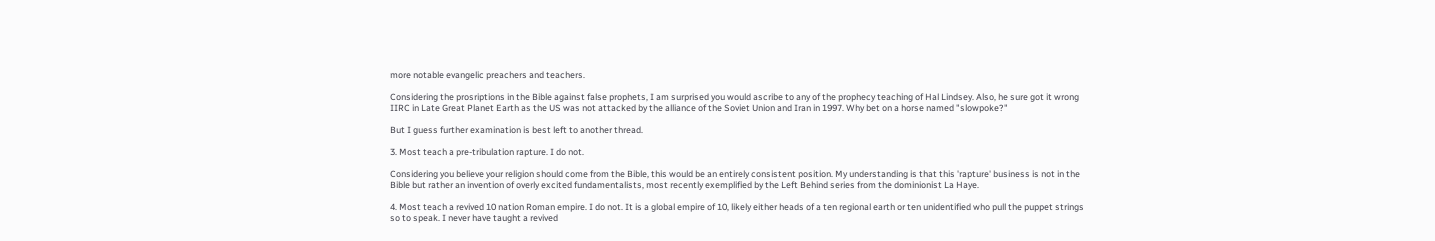more notable evangelic preachers and teachers.

Considering the prosriptions in the Bible against false prophets, I am surprised you would ascribe to any of the prophecy teaching of Hal Lindsey. Also, he sure got it wrong IIRC in Late Great Planet Earth as the US was not attacked by the alliance of the Soviet Union and Iran in 1997. Why bet on a horse named "slowpoke?"

But I guess further examination is best left to another thread.

3. Most teach a pre-tribulation rapture. I do not.

Considering you believe your religion should come from the Bible, this would be an entirely consistent position. My understanding is that this 'rapture' business is not in the Bible but rather an invention of overly excited fundamentalists, most recently exemplified by the Left Behind series from the dominionist La Haye.

4. Most teach a revived 10 nation Roman empire. I do not. It is a global empire of 10, likely either heads of a ten regional earth or ten unidentified who pull the puppet strings so to speak. I never have taught a revived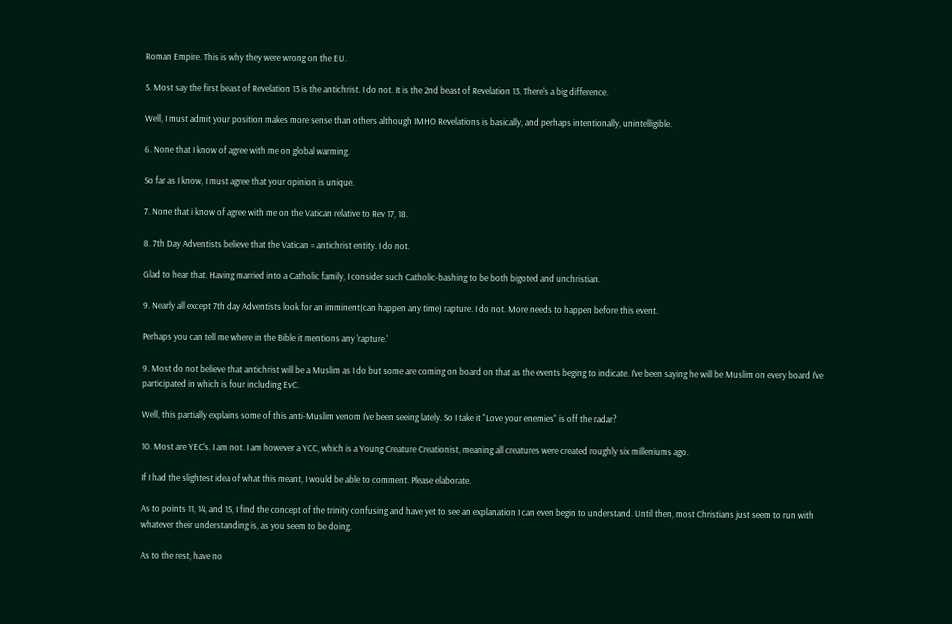Roman Empire. This is why they were wrong on the EU.

5. Most say the first beast of Revelation 13 is the antichrist. I do not. It is the 2nd beast of Revelation 13. There's a big difference.

Well, I must admit your position makes more sense than others although IMHO Revelations is basically, and perhaps intentionally, unintelligible.

6. None that I know of agree with me on global warming.

So far as I know, I must agree that your opinion is unique.

7. None that i know of agree with me on the Vatican relative to Rev 17, 18.

8. 7th Day Adventists believe that the Vatican = antichrist entity. I do not.

Glad to hear that. Having married into a Catholic family, I consider such Catholic-bashing to be both bigoted and unchristian.

9. Nearly all except 7th day Adventists look for an imminent(can happen any time) rapture. I do not. More needs to happen before this event.

Perhaps you can tell me where in the Bible it mentions any 'rapture.'

9. Most do not believe that antichrist will be a Muslim as I do but some are coming on board on that as the events beging to indicate. I've been saying he will be Muslim on every board I've participated in which is four including EvC.

Well, this partially explains some of this anti-Muslim venom I've been seeing lately. So I take it "Love your enemies" is off the radar?

10. Most are YEC's. I am not. I am however a YCC, which is a Young Creature Creationist, meaning all creatures were created roughly six milleniums ago.

If I had the slightest idea of what this meant, I would be able to comment. Please elaborate.

As to points 11, 14, and 15, I find the concept of the trinity confusing and have yet to see an explanation I can even begin to understand. Until then, most Christians just seem to run with whatever their understanding is, as you seem to be doing.

As to the rest, have no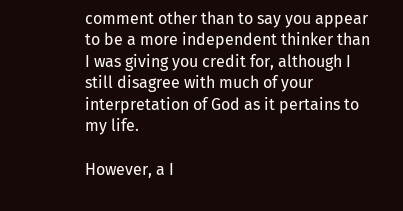comment other than to say you appear to be a more independent thinker than I was giving you credit for, although I still disagree with much of your interpretation of God as it pertains to my life.

However, a I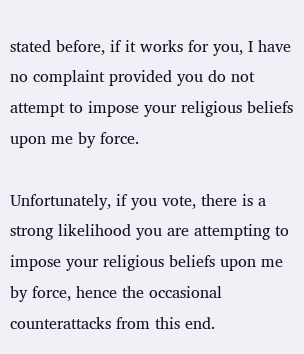stated before, if it works for you, I have no complaint provided you do not attempt to impose your religious beliefs upon me by force.

Unfortunately, if you vote, there is a strong likelihood you are attempting to impose your religious beliefs upon me by force, hence the occasional counterattacks from this end.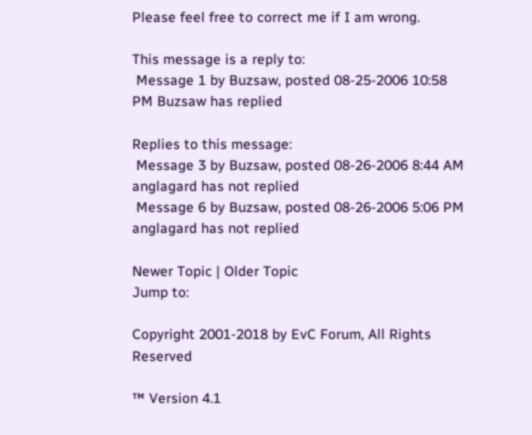Please feel free to correct me if I am wrong.

This message is a reply to:
 Message 1 by Buzsaw, posted 08-25-2006 10:58 PM Buzsaw has replied

Replies to this message:
 Message 3 by Buzsaw, posted 08-26-2006 8:44 AM anglagard has not replied
 Message 6 by Buzsaw, posted 08-26-2006 5:06 PM anglagard has not replied

Newer Topic | Older Topic
Jump to:

Copyright 2001-2018 by EvC Forum, All Rights Reserved

™ Version 4.1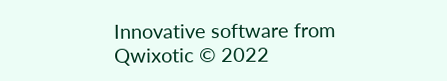Innovative software from Qwixotic © 2022